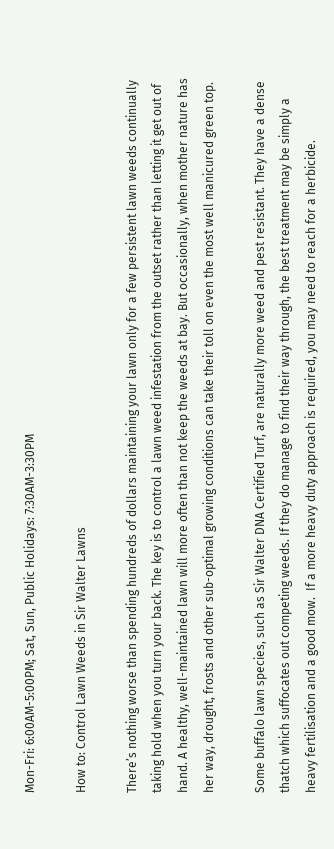Mon-Fri: 6:00AM-5:00PM; Sat, Sun, Public Holidays: 7:30AM-3:30PM

How to: Control Lawn Weeds in Sir Walter Lawns

There’s nothing worse than spending hundreds of dollars maintaining your lawn only for a few persistent lawn weeds continually taking hold when you turn your back. The key is to control a lawn weed infestation from the outset rather than letting it get out of hand. A healthy, well-maintained lawn will more often than not keep the weeds at bay. But occasionally, when mother nature has her way, drought, frosts and other sub-optimal growing conditions can take their toll on even the most well manicured green top.

Some buffalo lawn species, such as Sir Walter DNA Certified Turf, are naturally more weed and pest resistant. They have a dense thatch which suffocates out competing weeds. If they do manage to find their way through, the best treatment may be simply a heavy fertilisation and a good mow.  If a more heavy duty approach is required, you may need to reach for a herbicide.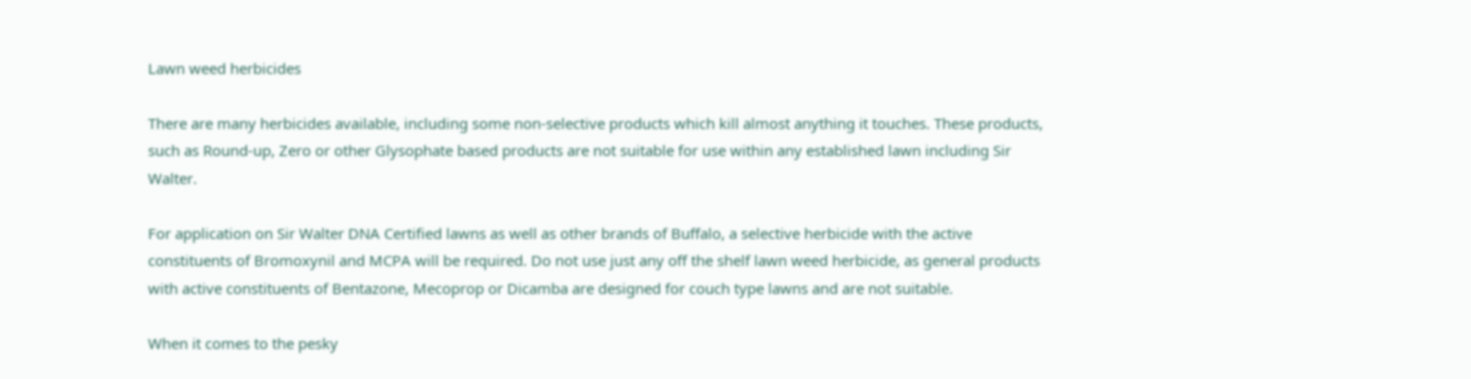Lawn weed herbicides

There are many herbicides available, including some non-selective products which kill almost anything it touches. These products, such as Round-up, Zero or other Glysophate based products are not suitable for use within any established lawn including Sir Walter.

For application on Sir Walter DNA Certified lawns as well as other brands of Buffalo, a selective herbicide with the active constituents of Bromoxynil and MCPA will be required. Do not use just any off the shelf lawn weed herbicide, as general products with active constituents of Bentazone, Mecoprop or Dicamba are designed for couch type lawns and are not suitable.

When it comes to the pesky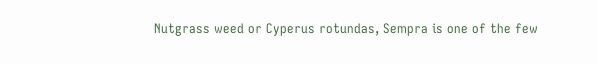Nutgrass weed or Cyperus rotundas, Sempra is one of the few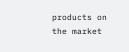products on the market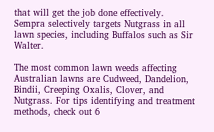that will get the job done effectively. Sempra selectively targets Nutgrass in all lawn species, including Buffalos such as Sir Walter.

The most common lawn weeds affecting Australian lawns are Cudweed, Dandelion, Bindii, Creeping Oxalis, Clover, and Nutgrass. For tips identifying and treatment methods, check out 6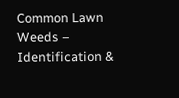Common Lawn Weeds – Identification &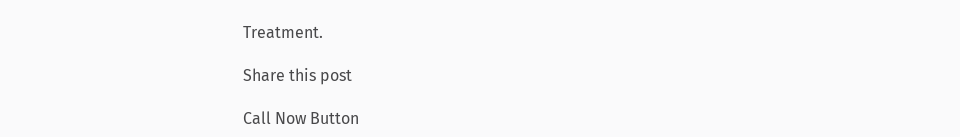Treatment.

Share this post

Call Now Button